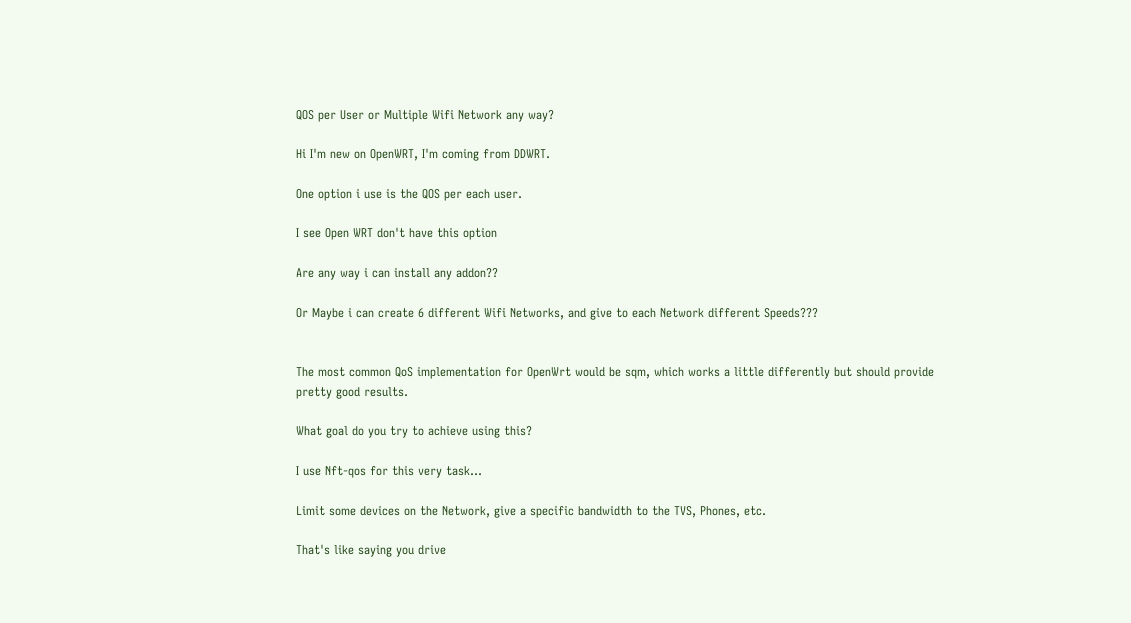QOS per User or Multiple Wifi Network any way?

Hi I'm new on OpenWRT, I'm coming from DDWRT.

One option i use is the QOS per each user.

I see Open WRT don't have this option

Are any way i can install any addon??

Or Maybe i can create 6 different Wifi Networks, and give to each Network different Speeds???


The most common QoS implementation for OpenWrt would be sqm, which works a little differently but should provide pretty good results.

What goal do you try to achieve using this?

I use Nft-qos for this very task...

Limit some devices on the Network, give a specific bandwidth to the TVS, Phones, etc.

That's like saying you drive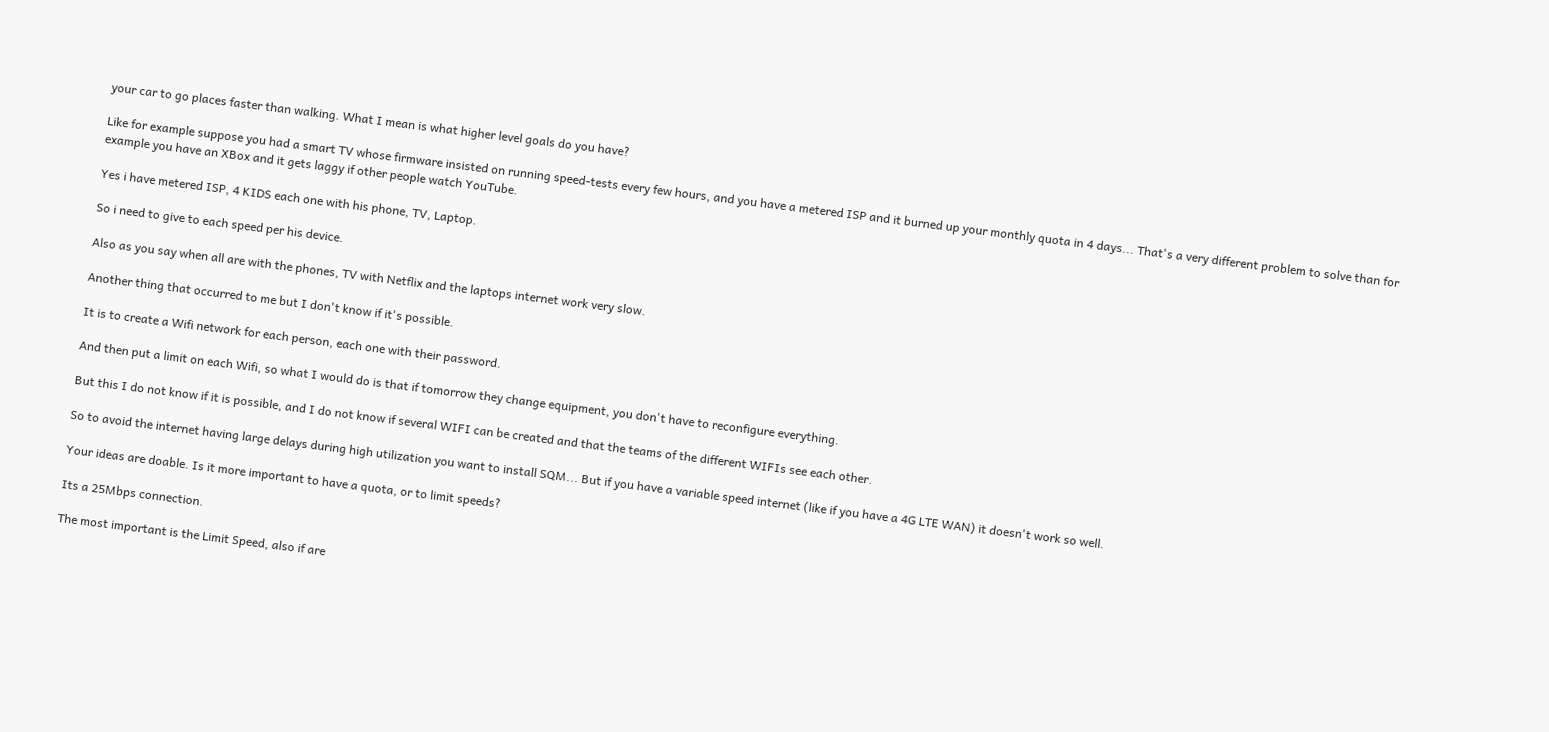your car to go places faster than walking. What I mean is what higher level goals do you have?

Like for example suppose you had a smart TV whose firmware insisted on running speed-tests every few hours, and you have a metered ISP and it burned up your monthly quota in 4 days... That's a very different problem to solve than for example you have an XBox and it gets laggy if other people watch YouTube.

Yes i have metered ISP, 4 KIDS each one with his phone, TV, Laptop.

So i need to give to each speed per his device.

Also as you say when all are with the phones, TV with Netflix and the laptops internet work very slow.

Another thing that occurred to me but I don't know if it's possible.

It is to create a Wifi network for each person, each one with their password.

And then put a limit on each Wifi, so what I would do is that if tomorrow they change equipment, you don't have to reconfigure everything.

But this I do not know if it is possible, and I do not know if several WIFI can be created and that the teams of the different WIFIs see each other.

So to avoid the internet having large delays during high utilization you want to install SQM... But if you have a variable speed internet (like if you have a 4G LTE WAN) it doesn't work so well.

Your ideas are doable. Is it more important to have a quota, or to limit speeds?

Its a 25Mbps connection.

The most important is the Limit Speed, also if are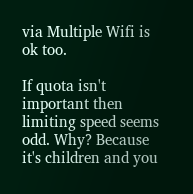via Multiple Wifi is ok too.

If quota isn't important then limiting speed seems odd. Why? Because it's children and you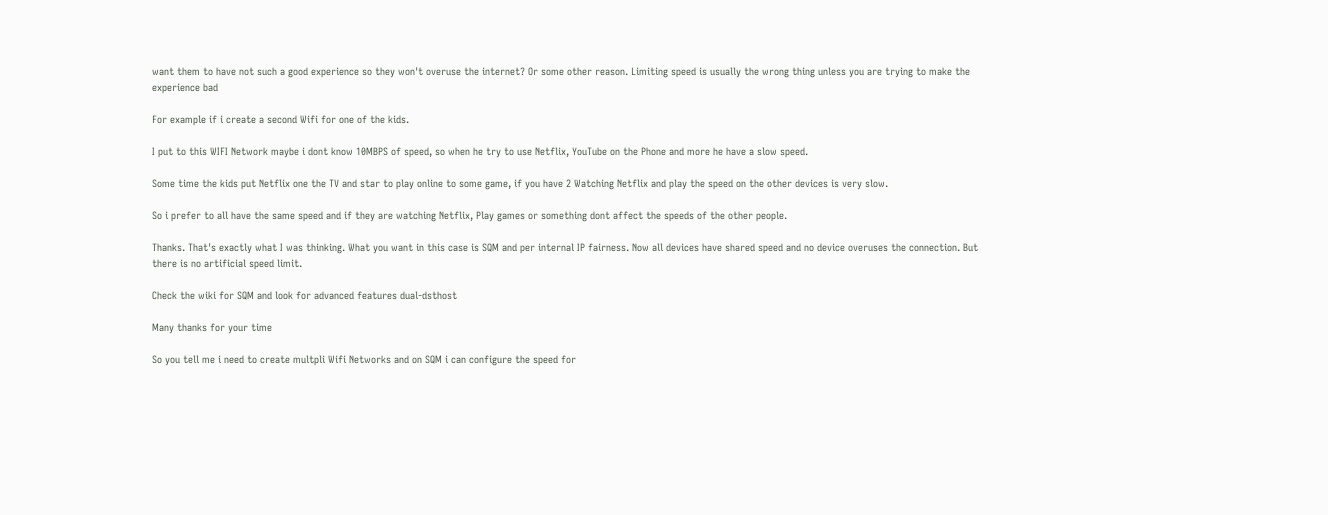want them to have not such a good experience so they won't overuse the internet? Or some other reason. Limiting speed is usually the wrong thing unless you are trying to make the experience bad

For example if i create a second Wifi for one of the kids.

I put to this WIFI Network maybe i dont know 10MBPS of speed, so when he try to use Netflix, YouTube on the Phone and more he have a slow speed.

Some time the kids put Netflix one the TV and star to play online to some game, if you have 2 Watching Netflix and play the speed on the other devices is very slow.

So i prefer to all have the same speed and if they are watching Netflix, Play games or something dont affect the speeds of the other people.

Thanks. That's exactly what I was thinking. What you want in this case is SQM and per internal IP fairness. Now all devices have shared speed and no device overuses the connection. But there is no artificial speed limit.

Check the wiki for SQM and look for advanced features dual-dsthost

Many thanks for your time

So you tell me i need to create multpli Wifi Networks and on SQM i can configure the speed for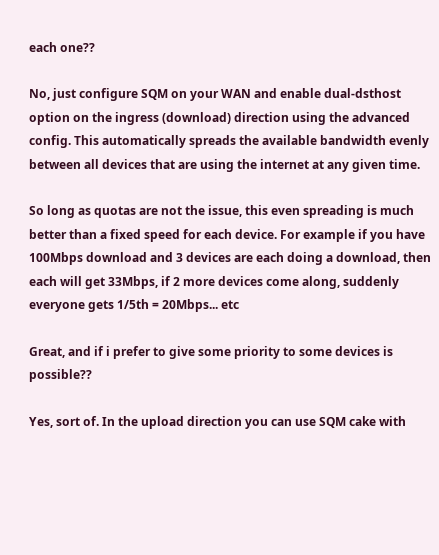each one??

No, just configure SQM on your WAN and enable dual-dsthost option on the ingress (download) direction using the advanced config. This automatically spreads the available bandwidth evenly between all devices that are using the internet at any given time.

So long as quotas are not the issue, this even spreading is much better than a fixed speed for each device. For example if you have 100Mbps download and 3 devices are each doing a download, then each will get 33Mbps, if 2 more devices come along, suddenly everyone gets 1/5th = 20Mbps... etc

Great, and if i prefer to give some priority to some devices is possible??

Yes, sort of. In the upload direction you can use SQM cake with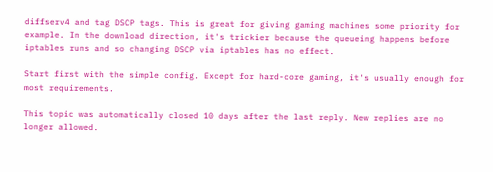diffserv4 and tag DSCP tags. This is great for giving gaming machines some priority for example. In the download direction, it's trickier because the queueing happens before iptables runs and so changing DSCP via iptables has no effect.

Start first with the simple config. Except for hard-core gaming, it's usually enough for most requirements.

This topic was automatically closed 10 days after the last reply. New replies are no longer allowed.